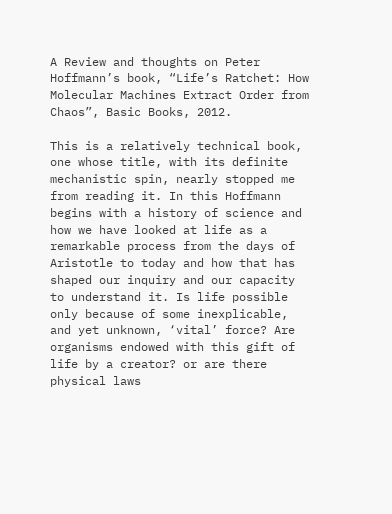A Review and thoughts on Peter Hoffmann’s book, “Life’s Ratchet: How Molecular Machines Extract Order from  Chaos”, Basic Books, 2012.

This is a relatively technical book, one whose title, with its definite mechanistic spin, nearly stopped me from reading it. In this Hoffmann begins with a history of science and how we have looked at life as a remarkable process from the days of Aristotle to today and how that has shaped our inquiry and our capacity to understand it. Is life possible only because of some inexplicable, and yet unknown, ‘vital’ force? Are organisms endowed with this gift of life by a creator? or are there physical laws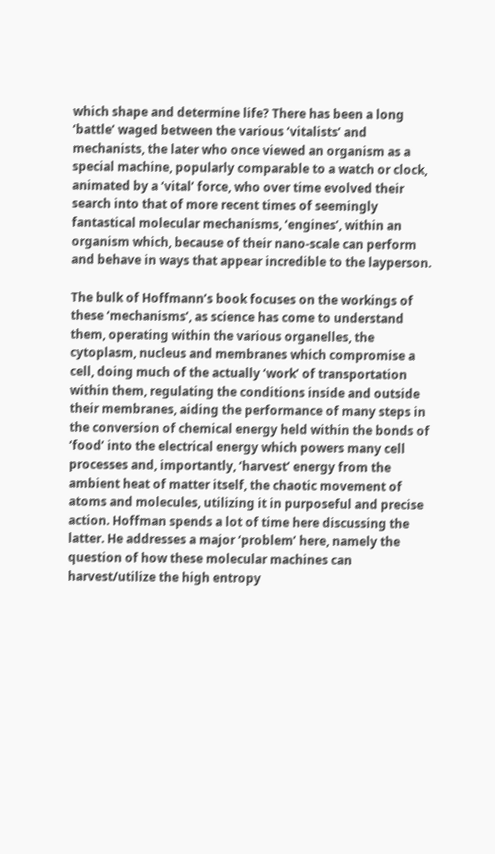which shape and determine life? There has been a long ‘battle’ waged between the various ‘vitalists’ and mechanists, the later who once viewed an organism as a special machine, popularly comparable to a watch or clock, animated by a ‘vital’ force, who over time evolved their search into that of more recent times of seemingly fantastical molecular mechanisms, ‘engines’, within an organism which, because of their nano-scale can perform and behave in ways that appear incredible to the layperson.

The bulk of Hoffmann’s book focuses on the workings of these ‘mechanisms’, as science has come to understand them, operating within the various organelles, the cytoplasm, nucleus and membranes which compromise a cell, doing much of the actually ‘work’ of transportation within them, regulating the conditions inside and outside their membranes, aiding the performance of many steps in the conversion of chemical energy held within the bonds of ‘food’ into the electrical energy which powers many cell processes and, importantly, ‘harvest’ energy from the ambient heat of matter itself, the chaotic movement of atoms and molecules, utilizing it in purposeful and precise action. Hoffman spends a lot of time here discussing the latter. He addresses a major ‘problem’ here, namely the question of how these molecular machines can harvest/utilize the high entropy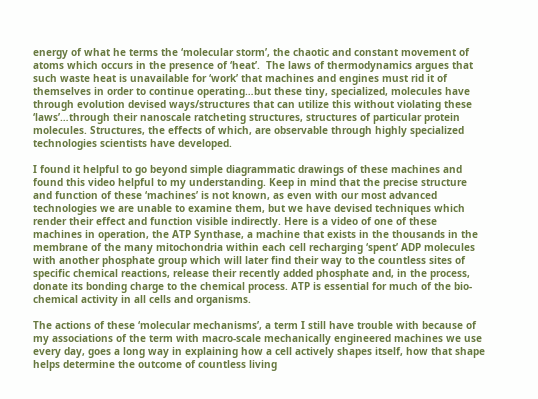energy of what he terms the ‘molecular storm’, the chaotic and constant movement of atoms which occurs in the presence of ‘heat’.  The laws of thermodynamics argues that such waste heat is unavailable for ‘work’ that machines and engines must rid it of themselves in order to continue operating…but these tiny, specialized, molecules have through evolution devised ways/structures that can utilize this without violating these ‘laws’…through their nanoscale ratcheting structures, structures of particular protein molecules. Structures, the effects of which, are observable through highly specialized  technologies scientists have developed.

I found it helpful to go beyond simple diagrammatic drawings of these machines and found this video helpful to my understanding. Keep in mind that the precise structure and function of these ‘machines’ is not known, as even with our most advanced technologies we are unable to examine them, but we have devised techniques which render their effect and function visible indirectly. Here is a video of one of these machines in operation, the ATP Synthase, a machine that exists in the thousands in the membrane of the many mitochondria within each cell recharging ‘spent’ ADP molecules with another phosphate group which will later find their way to the countless sites of specific chemical reactions, release their recently added phosphate and, in the process, donate its bonding charge to the chemical process. ATP is essential for much of the bio-chemical activity in all cells and organisms.

The actions of these ‘molecular mechanisms’, a term I still have trouble with because of my associations of the term with macro-scale mechanically engineered machines we use every day, goes a long way in explaining how a cell actively shapes itself, how that shape helps determine the outcome of countless living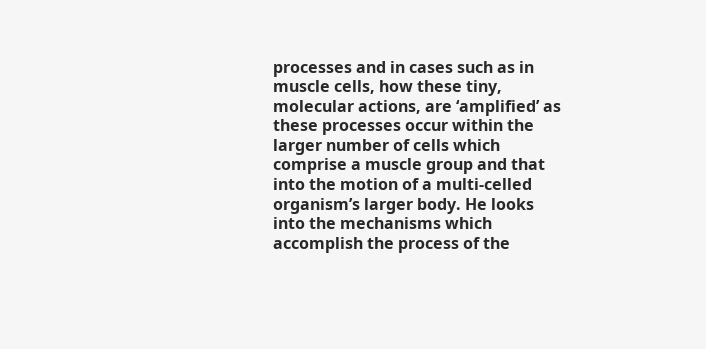processes and in cases such as in muscle cells, how these tiny, molecular actions, are ‘amplified’ as these processes occur within the larger number of cells which comprise a muscle group and that into the motion of a multi-celled organism’s larger body. He looks into the mechanisms which accomplish the process of the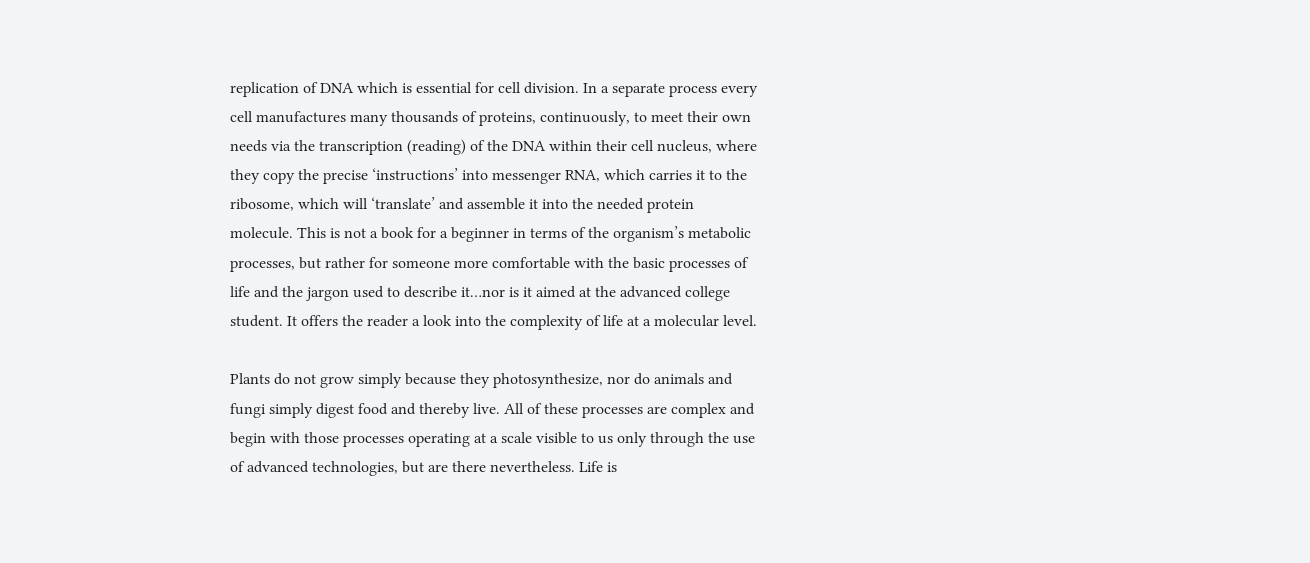replication of DNA which is essential for cell division. In a separate process every cell manufactures many thousands of proteins, continuously, to meet their own needs via the transcription (reading) of the DNA within their cell nucleus, where they copy the precise ‘instructions’ into messenger RNA, which carries it to the ribosome, which will ‘translate’ and assemble it into the needed protein molecule. This is not a book for a beginner in terms of the organism’s metabolic processes, but rather for someone more comfortable with the basic processes of life and the jargon used to describe it…nor is it aimed at the advanced college student. It offers the reader a look into the complexity of life at a molecular level.

Plants do not grow simply because they photosynthesize, nor do animals and fungi simply digest food and thereby live. All of these processes are complex and begin with those processes operating at a scale visible to us only through the use of advanced technologies, but are there nevertheless. Life is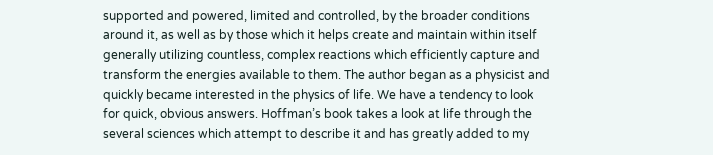supported and powered, limited and controlled, by the broader conditions around it, as well as by those which it helps create and maintain within itself generally utilizing countless, complex reactions which efficiently capture and transform the energies available to them. The author began as a physicist and quickly became interested in the physics of life. We have a tendency to look for quick, obvious answers. Hoffman’s book takes a look at life through the several sciences which attempt to describe it and has greatly added to my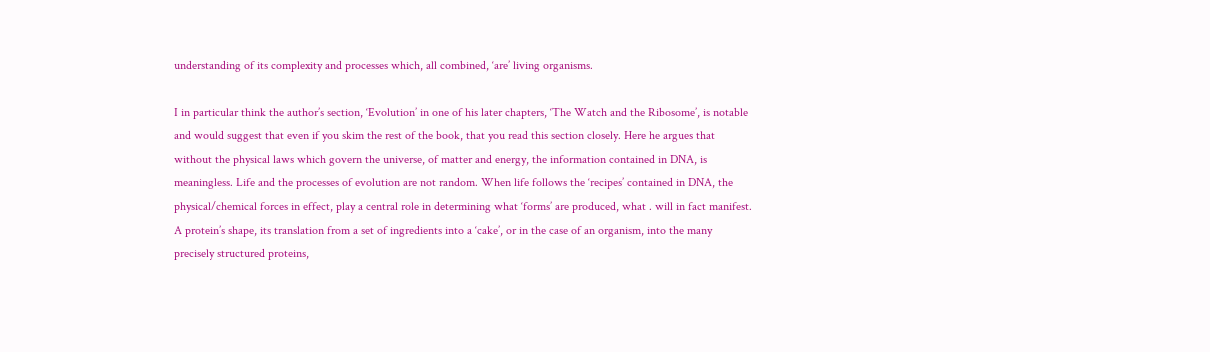understanding of its complexity and processes which, all combined, ‘are’ living organisms.

I in particular think the author’s section, ‘Evolution’ in one of his later chapters, ‘The Watch and the Ribosome’, is notable and would suggest that even if you skim the rest of the book, that you read this section closely. Here he argues that without the physical laws which govern the universe, of matter and energy, the information contained in DNA, is meaningless. Life and the processes of evolution are not random. When life follows the ‘recipes’ contained in DNA, the physical/chemical forces in effect, play a central role in determining what ‘forms’ are produced, what . will in fact manifest. A protein’s shape, its translation from a set of ingredients into a ‘cake’, or in the case of an organism, into the many precisely structured proteins,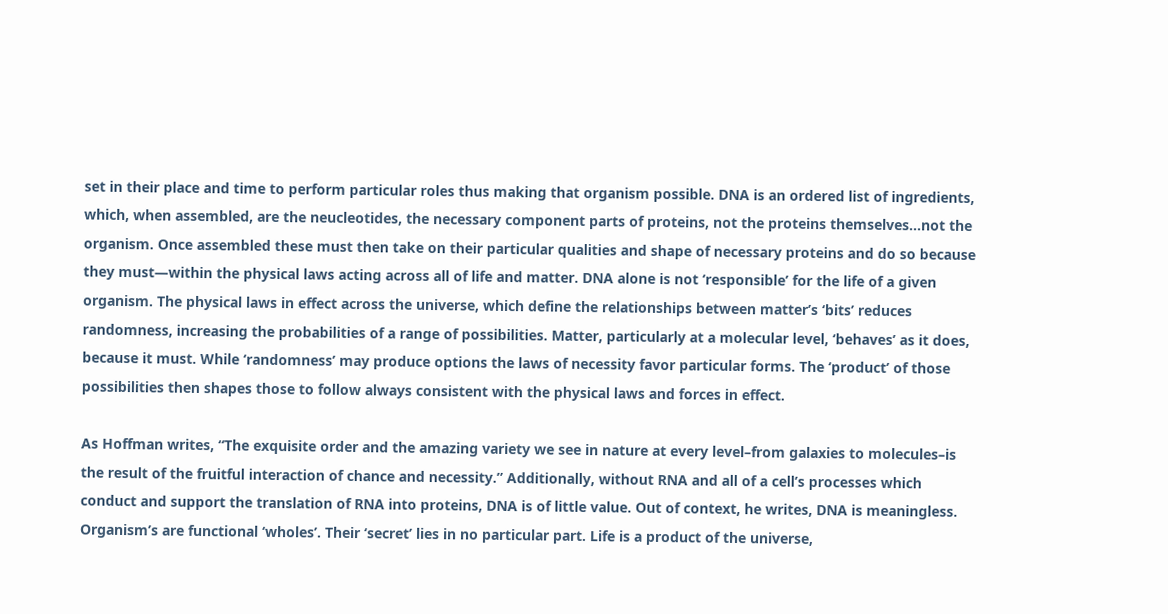set in their place and time to perform particular roles thus making that organism possible. DNA is an ordered list of ingredients, which, when assembled, are the neucleotides, the necessary component parts of proteins, not the proteins themselves…not the organism. Once assembled these must then take on their particular qualities and shape of necessary proteins and do so because they must—within the physical laws acting across all of life and matter. DNA alone is not ‘responsible’ for the life of a given organism. The physical laws in effect across the universe, which define the relationships between matter’s ‘bits’ reduces randomness, increasing the probabilities of a range of possibilities. Matter, particularly at a molecular level, ‘behaves’ as it does, because it must. While ‘randomness’ may produce options the laws of necessity favor particular forms. The ‘product’ of those possibilities then shapes those to follow always consistent with the physical laws and forces in effect.

As Hoffman writes, “The exquisite order and the amazing variety we see in nature at every level–from galaxies to molecules–is the result of the fruitful interaction of chance and necessity.” Additionally, without RNA and all of a cell’s processes which conduct and support the translation of RNA into proteins, DNA is of little value. Out of context, he writes, DNA is meaningless. Organism’s are functional ‘wholes’. Their ‘secret’ lies in no particular part. Life is a product of the universe,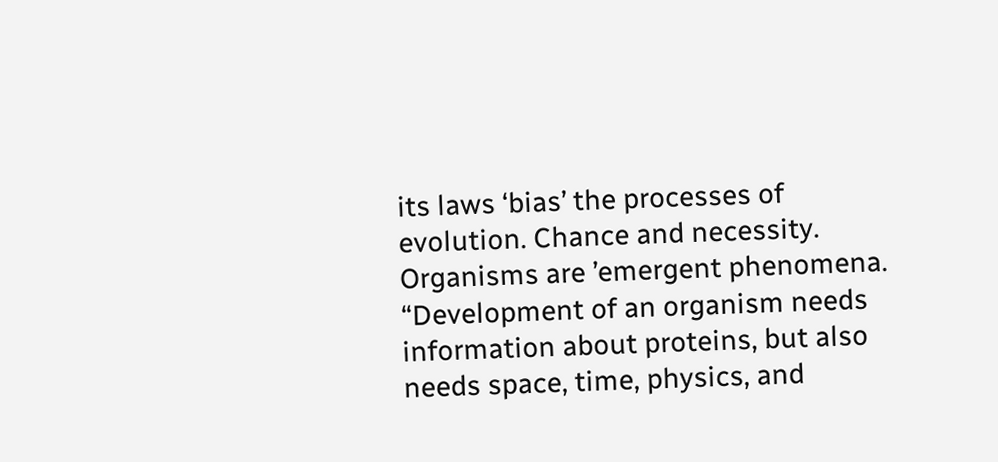its laws ‘bias’ the processes of evolution. Chance and necessity.  Organisms are ’emergent phenomena. “Development of an organism needs information about proteins, but also needs space, time, physics, and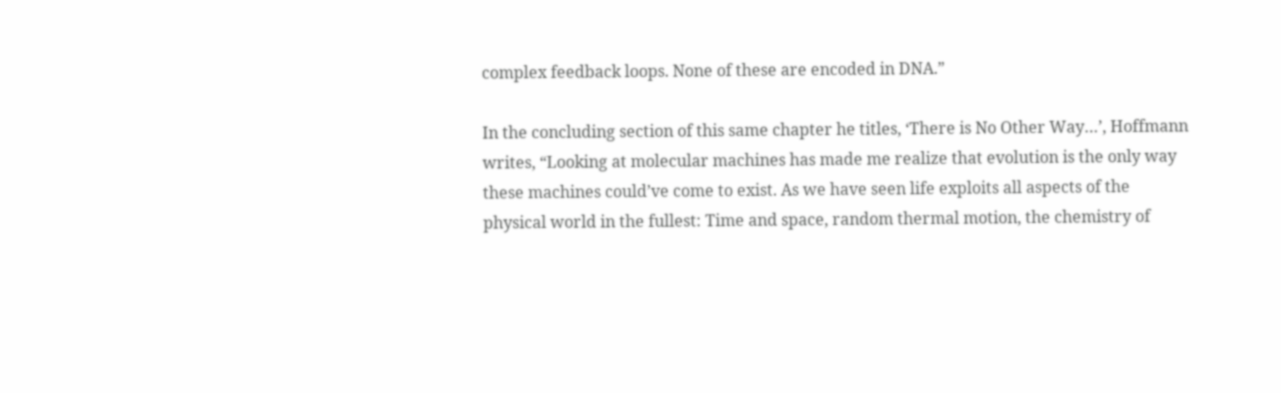complex feedback loops. None of these are encoded in DNA.”

In the concluding section of this same chapter he titles, ‘There is No Other Way…’, Hoffmann writes, “Looking at molecular machines has made me realize that evolution is the only way these machines could’ve come to exist. As we have seen life exploits all aspects of the physical world in the fullest: Time and space, random thermal motion, the chemistry of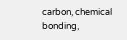carbon, chemical bonding,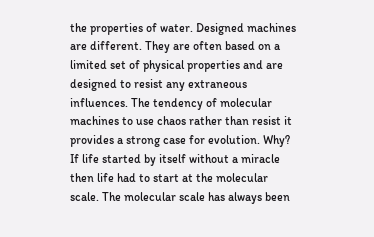the properties of water. Designed machines are different. They are often based on a limited set of physical properties and are designed to resist any extraneous influences. The tendency of molecular machines to use chaos rather than resist it provides a strong case for evolution. Why? If life started by itself without a miracle then life had to start at the molecular scale. The molecular scale has always been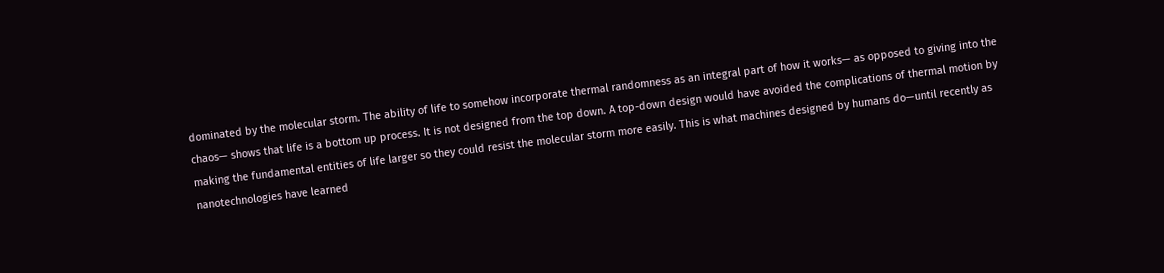dominated by the molecular storm. The ability of life to somehow incorporate thermal randomness as an integral part of how it works— as opposed to giving into the chaos— shows that life is a bottom up process. It is not designed from the top down. A top-down design would have avoided the complications of thermal motion by making the fundamental entities of life larger so they could resist the molecular storm more easily. This is what machines designed by humans do—until recently as nanotechnologies have learned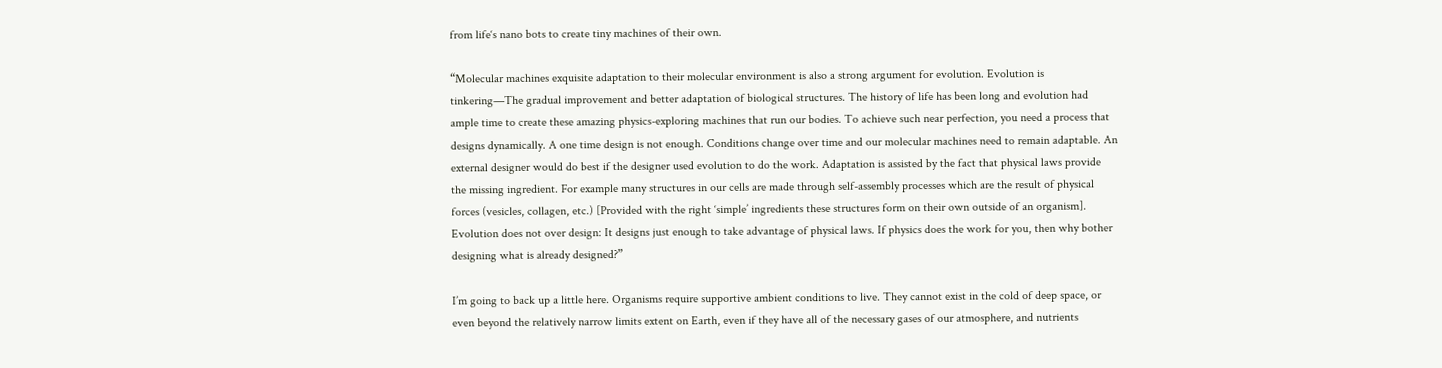from life‘s nano bots to create tiny machines of their own.

“Molecular machines exquisite adaptation to their molecular environment is also a strong argument for evolution. Evolution is tinkering—The gradual improvement and better adaptation of biological structures. The history of life has been long and evolution had ample time to create these amazing physics-exploring machines that run our bodies. To achieve such near perfection, you need a process that designs dynamically. A one time design is not enough. Conditions change over time and our molecular machines need to remain adaptable. An external designer would do best if the designer used evolution to do the work. Adaptation is assisted by the fact that physical laws provide the missing ingredient. For example many structures in our cells are made through self-assembly processes which are the result of physical forces (vesicles, collagen, etc.) [Provided with the right ‘simple’ ingredients these structures form on their own outside of an organism]. Evolution does not over design: It designs just enough to take advantage of physical laws. If physics does the work for you, then why bother designing what is already designed?”

I’m going to back up a little here. Organisms require supportive ambient conditions to live. They cannot exist in the cold of deep space, or even beyond the relatively narrow limits extent on Earth, even if they have all of the necessary gases of our atmosphere, and nutrients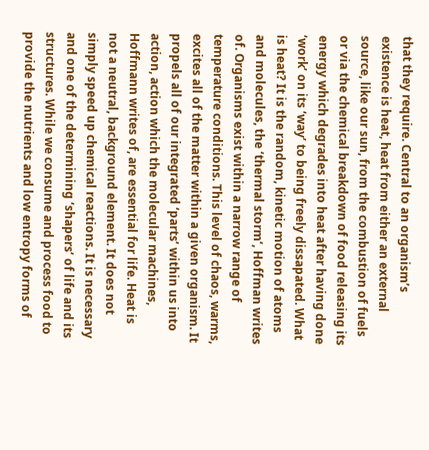that they require. Central to an organism’s existence is heat, heat from either an external source, like our sun, from the combustion of fuels or via the chemical breakdown of food releasing its energy which degrades into heat after having done ‘work’ on its ‘way’ to being freely dissapated. What is heat? It is the random, kinetic motion of atoms and molecules, the ‘thermal storm’, Hoffman writes of. Organisms exist within a narrow range of temperature conditions. This level of chaos, warms, excites all of the matter within a given organism. It propels all of our integrated ‘parts’ within us into action, action which the molecular machines, Hoffmann writes of, are essential for life. Heat is not a neutral, background element. It does not simply speed up chemical reactions. It is necessary and one of the determining ‘shapers’ of life and its structures. While we consume and process food to provide the nutrients and low entropy forms of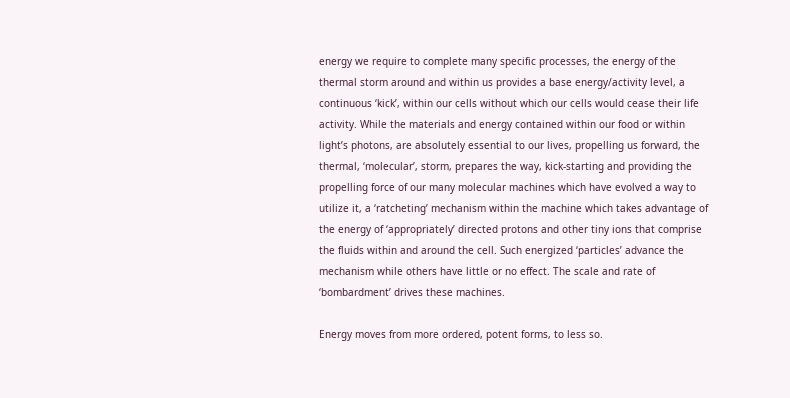energy we require to complete many specific processes, the energy of the thermal storm around and within us provides a base energy/activity level, a continuous ‘kick’, within our cells without which our cells would cease their life activity. While the materials and energy contained within our food or within light’s photons, are absolutely essential to our lives, propelling us forward, the thermal, ‘molecular’, storm, prepares the way, kick-starting and providing the propelling force of our many molecular machines which have evolved a way to utilize it, a ‘ratcheting’ mechanism within the machine which takes advantage of the energy of ‘appropriately’ directed protons and other tiny ions that comprise the fluids within and around the cell. Such energized ‘particles’ advance the mechanism while others have little or no effect. The scale and rate of ‘bombardment’ drives these machines.

Energy moves from more ordered, potent forms, to less so.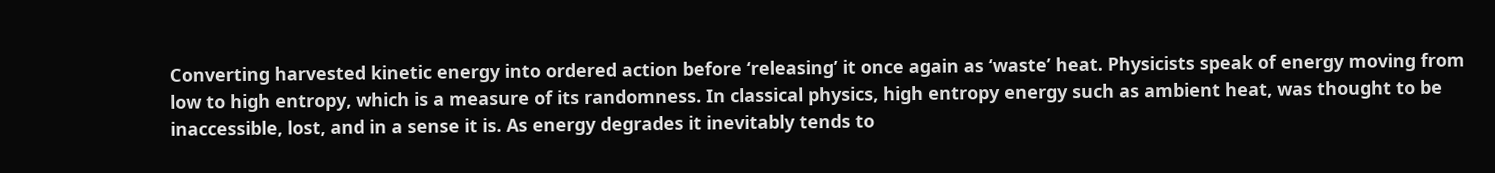Converting harvested kinetic energy into ordered action before ‘releasing’ it once again as ‘waste’ heat. Physicists speak of energy moving from low to high entropy, which is a measure of its randomness. In classical physics, high entropy energy such as ambient heat, was thought to be inaccessible, lost, and in a sense it is. As energy degrades it inevitably tends to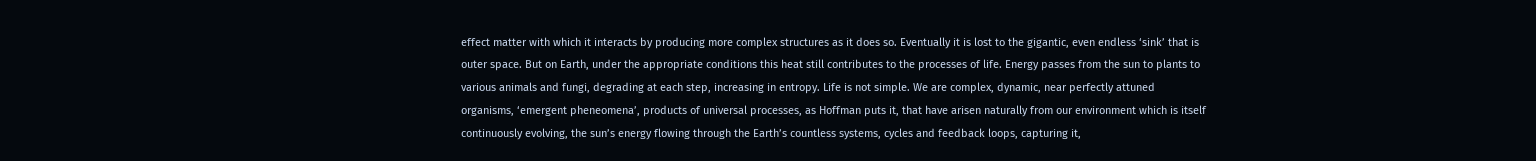effect matter with which it interacts by producing more complex structures as it does so. Eventually it is lost to the gigantic, even endless ‘sink’ that is outer space. But on Earth, under the appropriate conditions this heat still contributes to the processes of life. Energy passes from the sun to plants to various animals and fungi, degrading at each step, increasing in entropy. Life is not simple. We are complex, dynamic, near perfectly attuned organisms, ‘emergent pheneomena’, products of universal processes, as Hoffman puts it, that have arisen naturally from our environment which is itself continuously evolving, the sun’s energy flowing through the Earth’s countless systems, cycles and feedback loops, capturing it,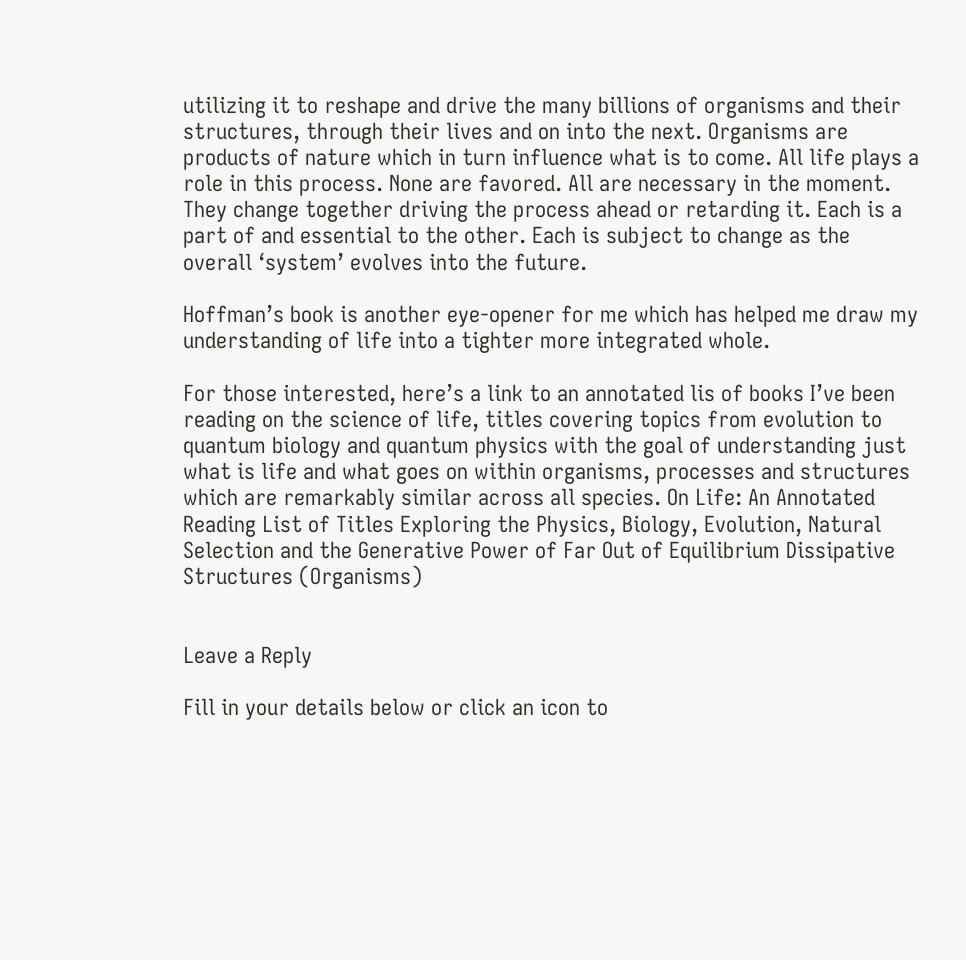utilizing it to reshape and drive the many billions of organisms and their structures, through their lives and on into the next. Organisms are products of nature which in turn influence what is to come. All life plays a role in this process. None are favored. All are necessary in the moment. They change together driving the process ahead or retarding it. Each is a part of and essential to the other. Each is subject to change as the overall ‘system’ evolves into the future.

Hoffman’s book is another eye-opener for me which has helped me draw my understanding of life into a tighter more integrated whole.

For those interested, here’s a link to an annotated lis of books I’ve been reading on the science of life, titles covering topics from evolution to quantum biology and quantum physics with the goal of understanding just what is life and what goes on within organisms, processes and structures which are remarkably similar across all species. On Life: An Annotated Reading List of Titles Exploring the Physics, Biology, Evolution, Natural Selection and the Generative Power of Far Out of Equilibrium Dissipative Structures (Organisms)


Leave a Reply

Fill in your details below or click an icon to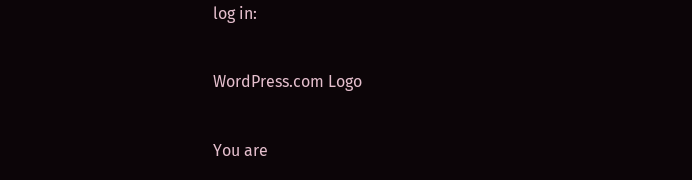log in:

WordPress.com Logo

You are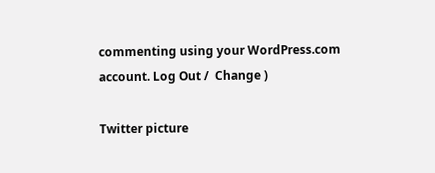commenting using your WordPress.com account. Log Out /  Change )

Twitter picture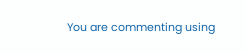You are commenting using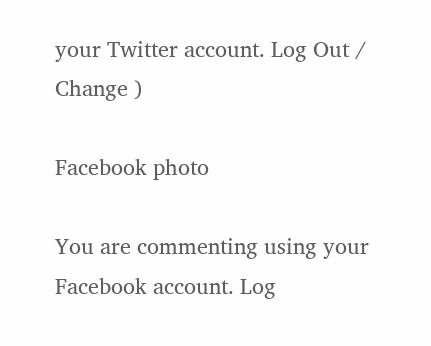your Twitter account. Log Out /  Change )

Facebook photo

You are commenting using your Facebook account. Log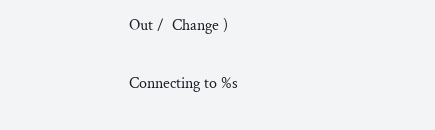Out /  Change )

Connecting to %s